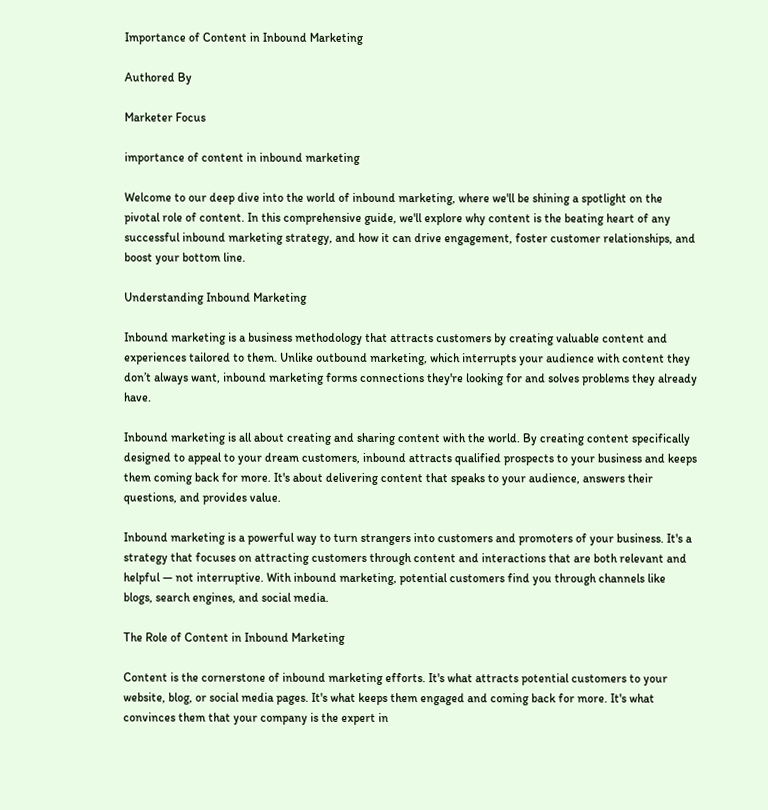Importance of Content in Inbound Marketing

Authored By

Marketer Focus

importance of content in inbound marketing

Welcome to our deep dive into the world of inbound marketing, where we'll be shining a spotlight on the pivotal role of content. In this comprehensive guide, we'll explore why content is the beating heart of any successful inbound marketing strategy, and how it can drive engagement, foster customer relationships, and boost your bottom line.

Understanding Inbound Marketing

Inbound marketing is a business methodology that attracts customers by creating valuable content and experiences tailored to them. Unlike outbound marketing, which interrupts your audience with content they don’t always want, inbound marketing forms connections they're looking for and solves problems they already have.

Inbound marketing is all about creating and sharing content with the world. By creating content specifically designed to appeal to your dream customers, inbound attracts qualified prospects to your business and keeps them coming back for more. It's about delivering content that speaks to your audience, answers their questions, and provides value.

Inbound marketing is a powerful way to turn strangers into customers and promoters of your business. It's a strategy that focuses on attracting customers through content and interactions that are both relevant and helpful — not interruptive. With inbound marketing, potential customers find you through channels like blogs, search engines, and social media.

The Role of Content in Inbound Marketing

Content is the cornerstone of inbound marketing efforts. It's what attracts potential customers to your website, blog, or social media pages. It's what keeps them engaged and coming back for more. It's what convinces them that your company is the expert in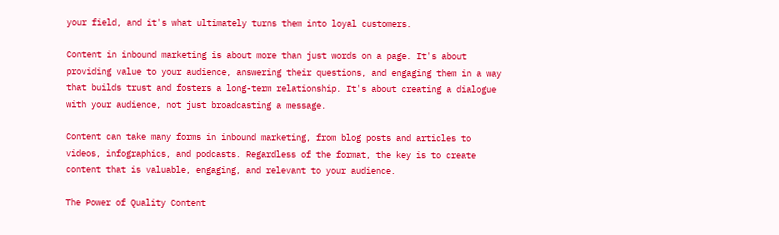your field, and it's what ultimately turns them into loyal customers.

Content in inbound marketing is about more than just words on a page. It's about providing value to your audience, answering their questions, and engaging them in a way that builds trust and fosters a long-term relationship. It's about creating a dialogue with your audience, not just broadcasting a message.

Content can take many forms in inbound marketing, from blog posts and articles to videos, infographics, and podcasts. Regardless of the format, the key is to create content that is valuable, engaging, and relevant to your audience.

The Power of Quality Content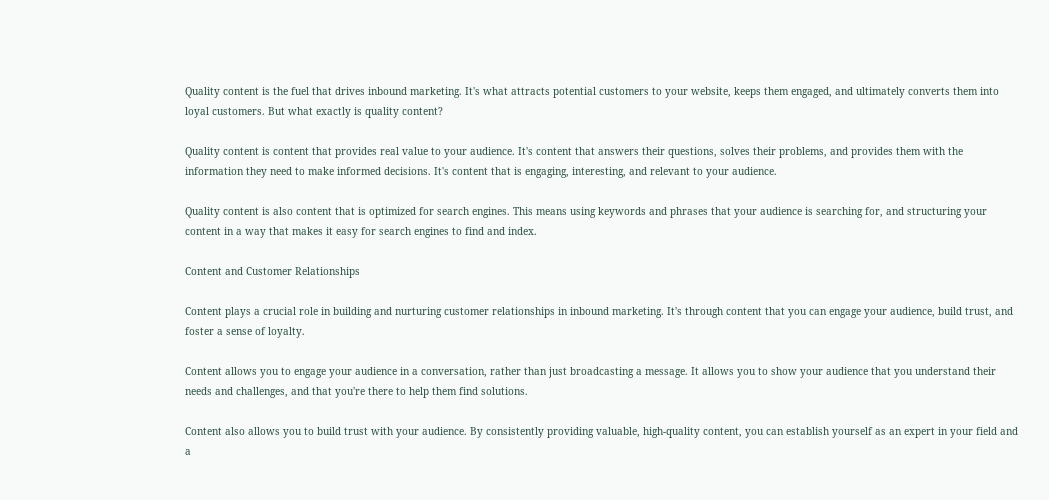Quality content is the fuel that drives inbound marketing. It's what attracts potential customers to your website, keeps them engaged, and ultimately converts them into loyal customers. But what exactly is quality content?

Quality content is content that provides real value to your audience. It's content that answers their questions, solves their problems, and provides them with the information they need to make informed decisions. It's content that is engaging, interesting, and relevant to your audience.

Quality content is also content that is optimized for search engines. This means using keywords and phrases that your audience is searching for, and structuring your content in a way that makes it easy for search engines to find and index.

Content and Customer Relationships

Content plays a crucial role in building and nurturing customer relationships in inbound marketing. It's through content that you can engage your audience, build trust, and foster a sense of loyalty.

Content allows you to engage your audience in a conversation, rather than just broadcasting a message. It allows you to show your audience that you understand their needs and challenges, and that you're there to help them find solutions.

Content also allows you to build trust with your audience. By consistently providing valuable, high-quality content, you can establish yourself as an expert in your field and a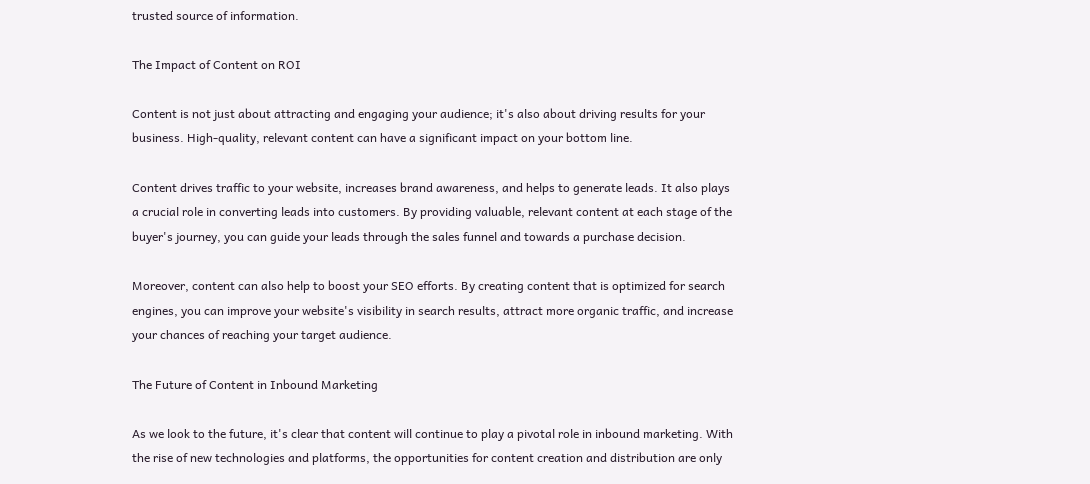trusted source of information.

The Impact of Content on ROI

Content is not just about attracting and engaging your audience; it's also about driving results for your business. High-quality, relevant content can have a significant impact on your bottom line.

Content drives traffic to your website, increases brand awareness, and helps to generate leads. It also plays a crucial role in converting leads into customers. By providing valuable, relevant content at each stage of the buyer's journey, you can guide your leads through the sales funnel and towards a purchase decision.

Moreover, content can also help to boost your SEO efforts. By creating content that is optimized for search engines, you can improve your website's visibility in search results, attract more organic traffic, and increase your chances of reaching your target audience.

The Future of Content in Inbound Marketing

As we look to the future, it's clear that content will continue to play a pivotal role in inbound marketing. With the rise of new technologies and platforms, the opportunities for content creation and distribution are only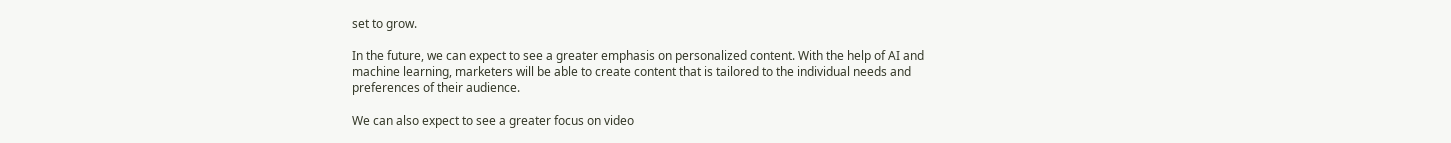set to grow.

In the future, we can expect to see a greater emphasis on personalized content. With the help of AI and machine learning, marketers will be able to create content that is tailored to the individual needs and preferences of their audience.

We can also expect to see a greater focus on video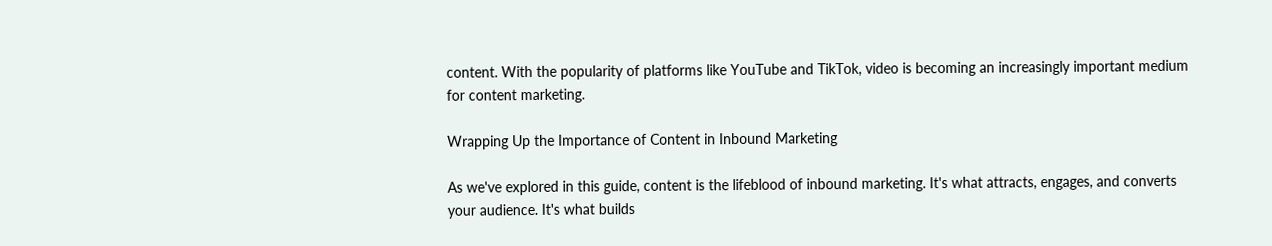content. With the popularity of platforms like YouTube and TikTok, video is becoming an increasingly important medium for content marketing.

Wrapping Up the Importance of Content in Inbound Marketing

As we've explored in this guide, content is the lifeblood of inbound marketing. It's what attracts, engages, and converts your audience. It's what builds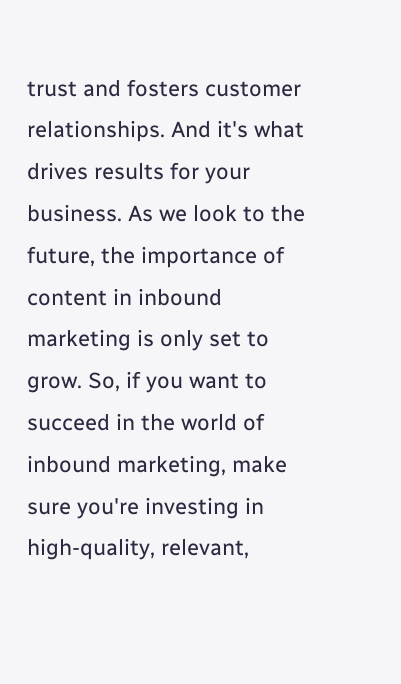trust and fosters customer relationships. And it's what drives results for your business. As we look to the future, the importance of content in inbound marketing is only set to grow. So, if you want to succeed in the world of inbound marketing, make sure you're investing in high-quality, relevant,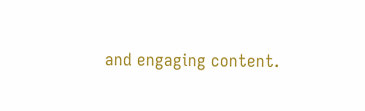and engaging content.